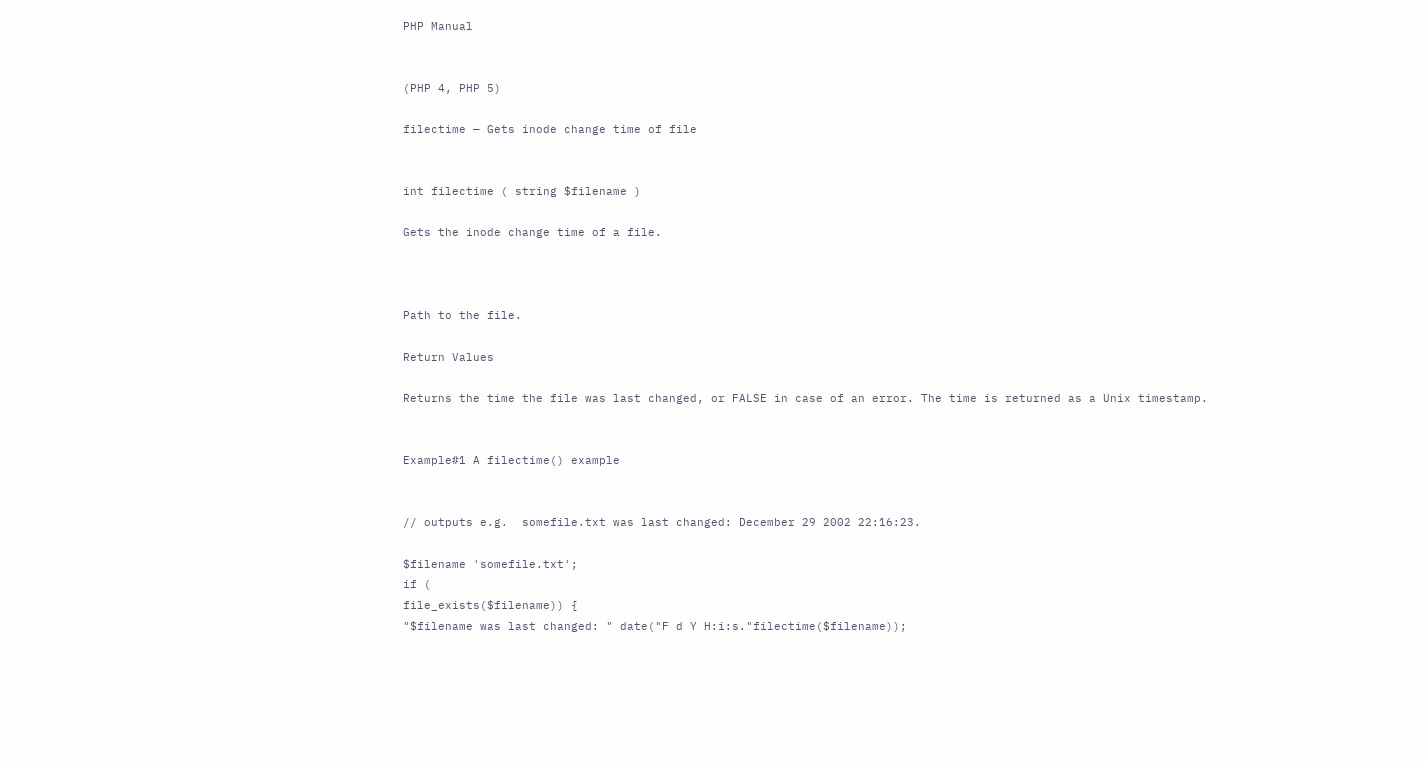PHP Manual


(PHP 4, PHP 5)

filectime — Gets inode change time of file


int filectime ( string $filename )

Gets the inode change time of a file.



Path to the file.

Return Values

Returns the time the file was last changed, or FALSE in case of an error. The time is returned as a Unix timestamp.


Example#1 A filectime() example


// outputs e.g.  somefile.txt was last changed: December 29 2002 22:16:23.

$filename 'somefile.txt';
if (
file_exists($filename)) {
"$filename was last changed: " date("F d Y H:i:s."filectime($filename));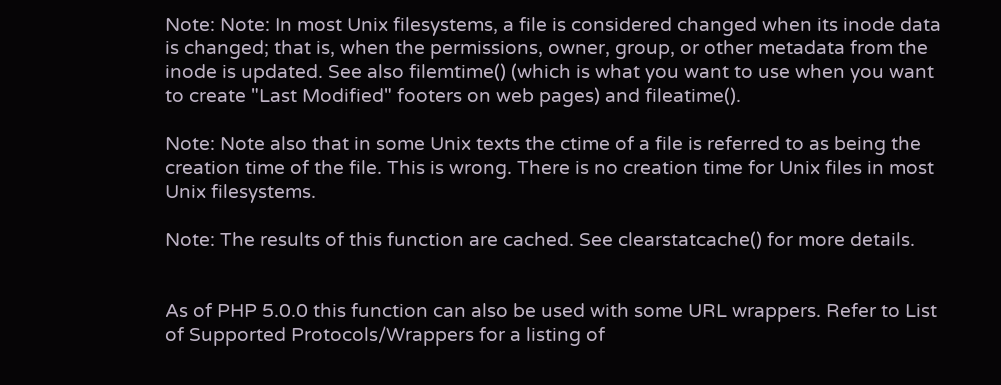Note: Note: In most Unix filesystems, a file is considered changed when its inode data is changed; that is, when the permissions, owner, group, or other metadata from the inode is updated. See also filemtime() (which is what you want to use when you want to create "Last Modified" footers on web pages) and fileatime().

Note: Note also that in some Unix texts the ctime of a file is referred to as being the creation time of the file. This is wrong. There is no creation time for Unix files in most Unix filesystems.

Note: The results of this function are cached. See clearstatcache() for more details.


As of PHP 5.0.0 this function can also be used with some URL wrappers. Refer to List of Supported Protocols/Wrappers for a listing of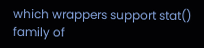which wrappers support stat() family of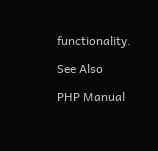functionality.

See Also

PHP Manual